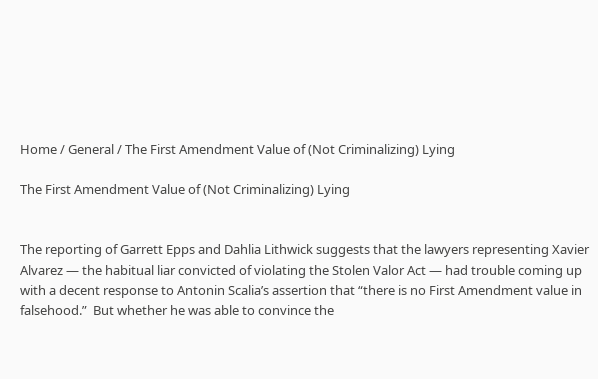Home / General / The First Amendment Value of (Not Criminalizing) Lying

The First Amendment Value of (Not Criminalizing) Lying


The reporting of Garrett Epps and Dahlia Lithwick suggests that the lawyers representing Xavier Alvarez — the habitual liar convicted of violating the Stolen Valor Act — had trouble coming up with a decent response to Antonin Scalia’s assertion that “there is no First Amendment value in falsehood.”  But whether he was able to convince the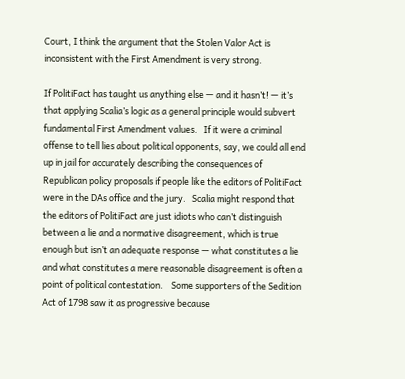Court, I think the argument that the Stolen Valor Act is inconsistent with the First Amendment is very strong.

If PolitiFact has taught us anything else — and it hasn’t! — it’s that applying Scalia’s logic as a general principle would subvert fundamental First Amendment values.   If it were a criminal offense to tell lies about political opponents, say, we could all end up in jail for accurately describing the consequences of Republican policy proposals if people like the editors of PolitiFact were in the DAs office and the jury.   Scalia might respond that the editors of PolitiFact are just idiots who can’t distinguish between a lie and a normative disagreement, which is true enough but isn’t an adequate response — what constitutes a lie and what constitutes a mere reasonable disagreement is often a point of political contestation.    Some supporters of the Sedition Act of 1798 saw it as progressive because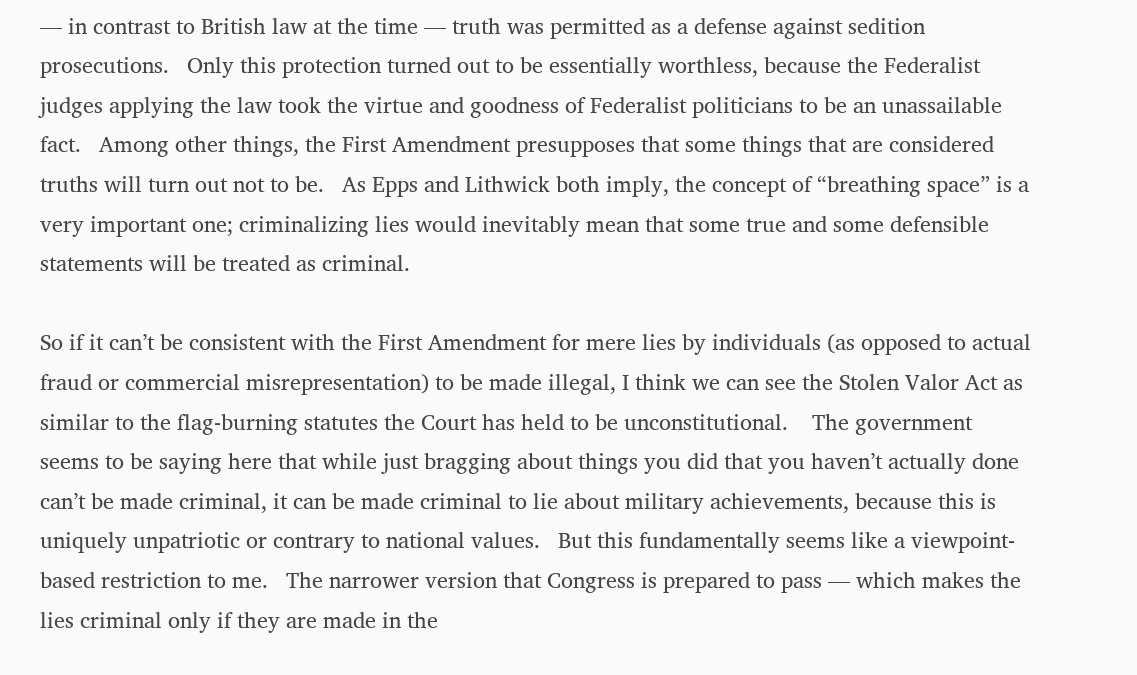— in contrast to British law at the time — truth was permitted as a defense against sedition prosecutions.   Only this protection turned out to be essentially worthless, because the Federalist judges applying the law took the virtue and goodness of Federalist politicians to be an unassailable fact.   Among other things, the First Amendment presupposes that some things that are considered truths will turn out not to be.   As Epps and Lithwick both imply, the concept of “breathing space” is a very important one; criminalizing lies would inevitably mean that some true and some defensible statements will be treated as criminal.

So if it can’t be consistent with the First Amendment for mere lies by individuals (as opposed to actual fraud or commercial misrepresentation) to be made illegal, I think we can see the Stolen Valor Act as similar to the flag-burning statutes the Court has held to be unconstitutional.    The government seems to be saying here that while just bragging about things you did that you haven’t actually done can’t be made criminal, it can be made criminal to lie about military achievements, because this is uniquely unpatriotic or contrary to national values.   But this fundamentally seems like a viewpoint-based restriction to me.   The narrower version that Congress is prepared to pass — which makes the lies criminal only if they are made in the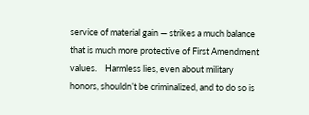service of material gain — strikes a much balance that is much more protective of First Amendment values.    Harmless lies, even about military honors, shouldn’t be criminalized, and to do so is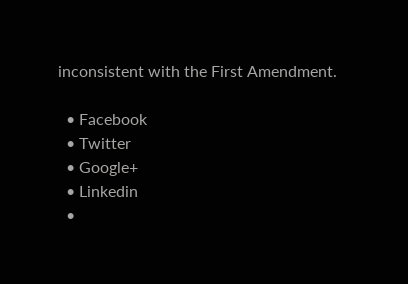inconsistent with the First Amendment.

  • Facebook
  • Twitter
  • Google+
  • Linkedin
  •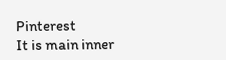Pinterest
It is main inner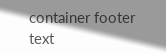container footer text